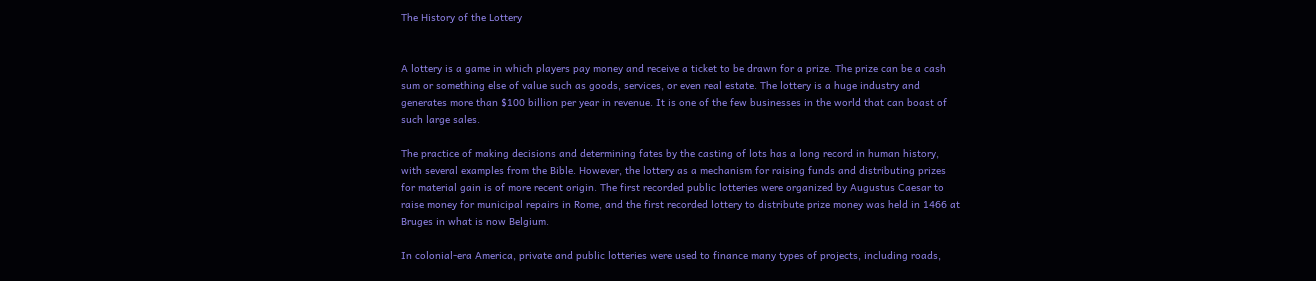The History of the Lottery


A lottery is a game in which players pay money and receive a ticket to be drawn for a prize. The prize can be a cash sum or something else of value such as goods, services, or even real estate. The lottery is a huge industry and generates more than $100 billion per year in revenue. It is one of the few businesses in the world that can boast of such large sales.

The practice of making decisions and determining fates by the casting of lots has a long record in human history, with several examples from the Bible. However, the lottery as a mechanism for raising funds and distributing prizes for material gain is of more recent origin. The first recorded public lotteries were organized by Augustus Caesar to raise money for municipal repairs in Rome, and the first recorded lottery to distribute prize money was held in 1466 at Bruges in what is now Belgium.

In colonial-era America, private and public lotteries were used to finance many types of projects, including roads,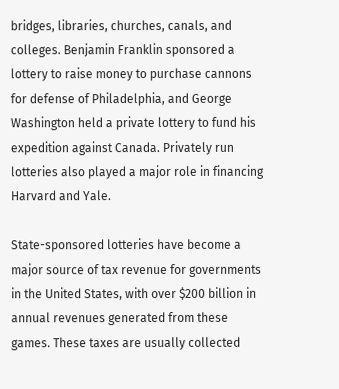bridges, libraries, churches, canals, and colleges. Benjamin Franklin sponsored a lottery to raise money to purchase cannons for defense of Philadelphia, and George Washington held a private lottery to fund his expedition against Canada. Privately run lotteries also played a major role in financing Harvard and Yale.

State-sponsored lotteries have become a major source of tax revenue for governments in the United States, with over $200 billion in annual revenues generated from these games. These taxes are usually collected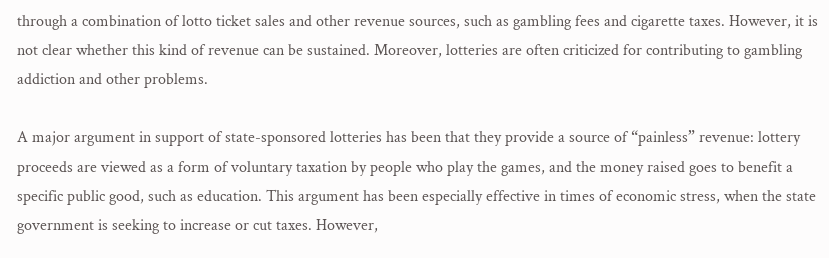through a combination of lotto ticket sales and other revenue sources, such as gambling fees and cigarette taxes. However, it is not clear whether this kind of revenue can be sustained. Moreover, lotteries are often criticized for contributing to gambling addiction and other problems.

A major argument in support of state-sponsored lotteries has been that they provide a source of “painless” revenue: lottery proceeds are viewed as a form of voluntary taxation by people who play the games, and the money raised goes to benefit a specific public good, such as education. This argument has been especially effective in times of economic stress, when the state government is seeking to increase or cut taxes. However,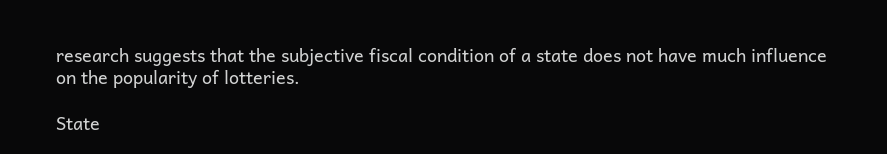research suggests that the subjective fiscal condition of a state does not have much influence on the popularity of lotteries.

State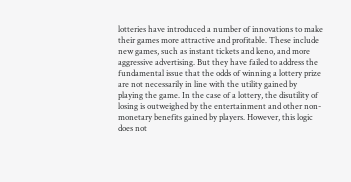lotteries have introduced a number of innovations to make their games more attractive and profitable. These include new games, such as instant tickets and keno, and more aggressive advertising. But they have failed to address the fundamental issue that the odds of winning a lottery prize are not necessarily in line with the utility gained by playing the game. In the case of a lottery, the disutility of losing is outweighed by the entertainment and other non-monetary benefits gained by players. However, this logic does not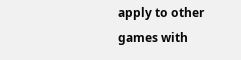apply to other games with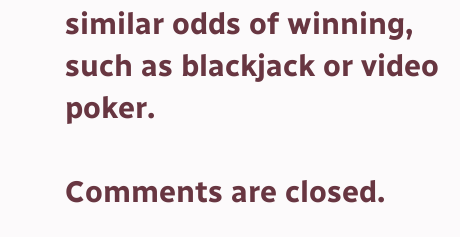similar odds of winning, such as blackjack or video poker.

Comments are closed.